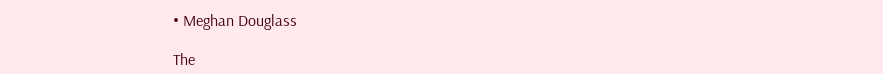• Meghan Douglass

The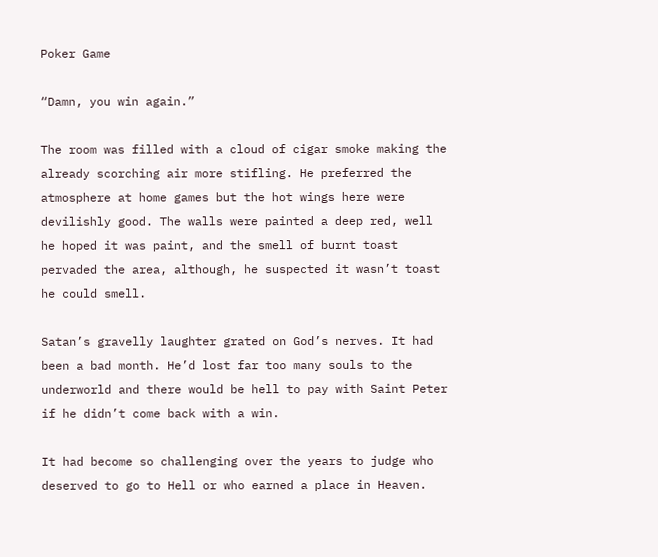Poker Game

“Damn, you win again.”

The room was filled with a cloud of cigar smoke making the already scorching air more stifling. He preferred the atmosphere at home games but the hot wings here were devilishly good. The walls were painted a deep red, well he hoped it was paint, and the smell of burnt toast pervaded the area, although, he suspected it wasn’t toast he could smell.

Satan’s gravelly laughter grated on God’s nerves. It had been a bad month. He’d lost far too many souls to the underworld and there would be hell to pay with Saint Peter if he didn’t come back with a win.

It had become so challenging over the years to judge who deserved to go to Hell or who earned a place in Heaven.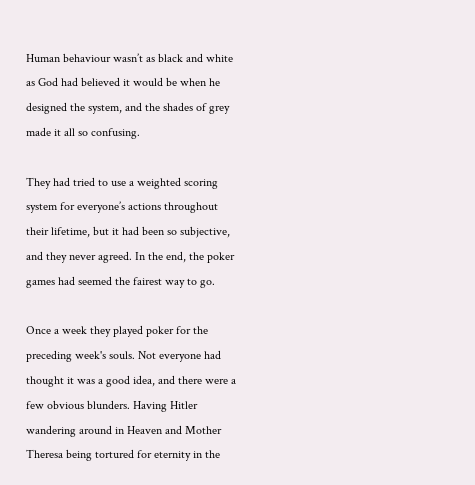Human behaviour wasn’t as black and white as God had believed it would be when he designed the system, and the shades of grey made it all so confusing.

They had tried to use a weighted scoring system for everyone’s actions throughout their lifetime, but it had been so subjective, and they never agreed. In the end, the poker games had seemed the fairest way to go.

Once a week they played poker for the preceding week's souls. Not everyone had thought it was a good idea, and there were a few obvious blunders. Having Hitler wandering around in Heaven and Mother Theresa being tortured for eternity in the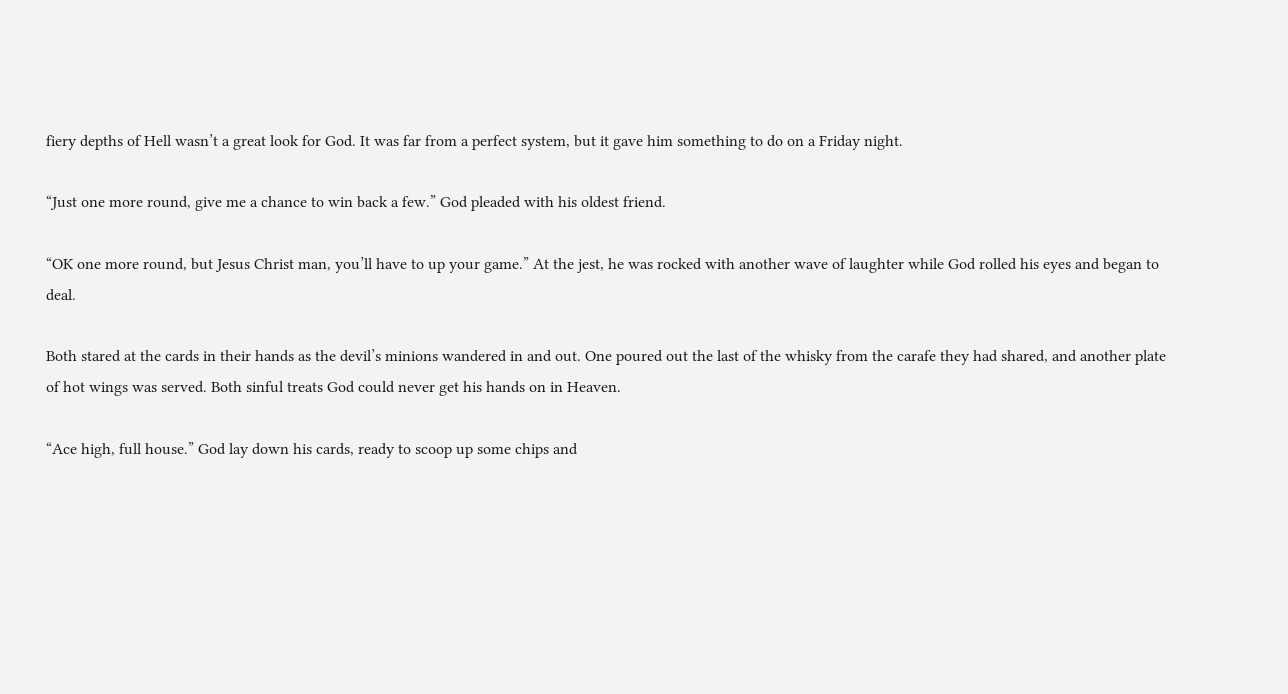fiery depths of Hell wasn’t a great look for God. It was far from a perfect system, but it gave him something to do on a Friday night.

“Just one more round, give me a chance to win back a few.” God pleaded with his oldest friend.

“OK one more round, but Jesus Christ man, you’ll have to up your game.” At the jest, he was rocked with another wave of laughter while God rolled his eyes and began to deal.

Both stared at the cards in their hands as the devil’s minions wandered in and out. One poured out the last of the whisky from the carafe they had shared, and another plate of hot wings was served. Both sinful treats God could never get his hands on in Heaven.

“Ace high, full house.” God lay down his cards, ready to scoop up some chips and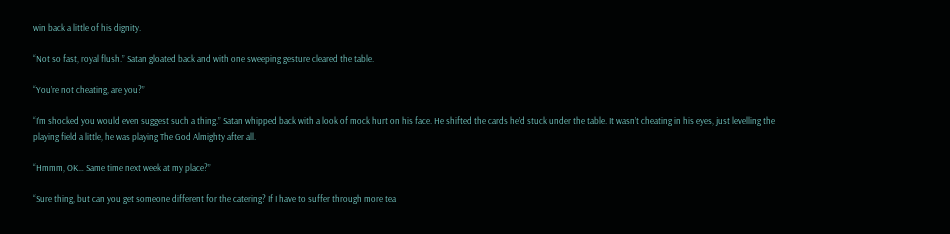win back a little of his dignity.

“Not so fast, royal flush.” Satan gloated back and with one sweeping gesture cleared the table.

“You’re not cheating, are you?”

“I’m shocked you would even suggest such a thing.” Satan whipped back with a look of mock hurt on his face. He shifted the cards he’d stuck under the table. It wasn’t cheating in his eyes, just levelling the playing field a little, he was playing The God Almighty after all.

“Hmmm, OK… Same time next week at my place?”

“Sure thing, but can you get someone different for the catering? If I have to suffer through more tea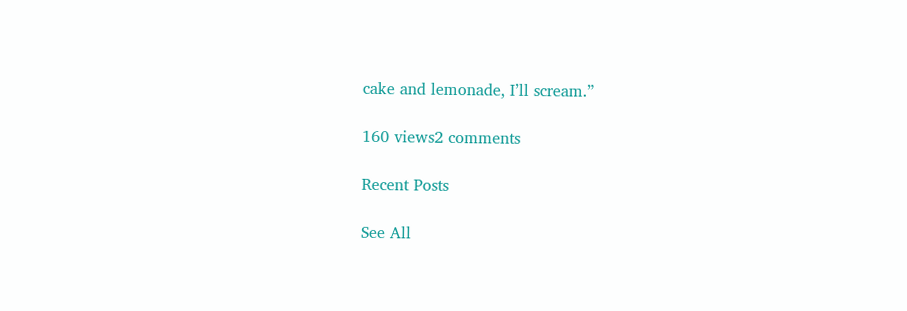cake and lemonade, I’ll scream.”

160 views2 comments

Recent Posts

See All